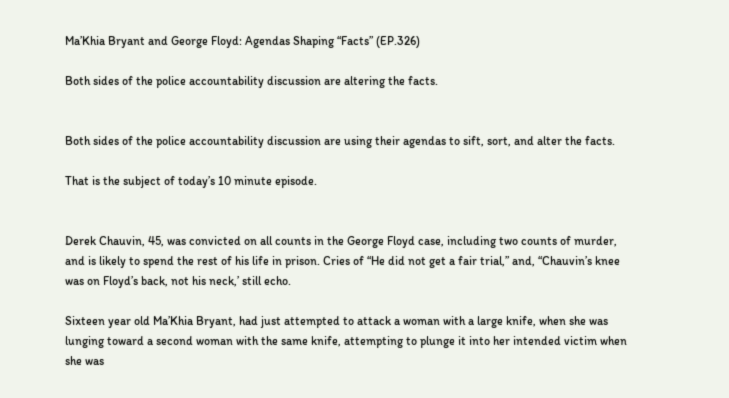Ma’Khia Bryant and George Floyd: Agendas Shaping “Facts” (EP.326)

Both sides of the police accountability discussion are altering the facts.


Both sides of the police accountability discussion are using their agendas to sift, sort, and alter the facts.

That is the subject of today’s 10 minute episode.


Derek Chauvin, 45, was convicted on all counts in the George Floyd case, including two counts of murder, and is likely to spend the rest of his life in prison. Cries of “He did not get a fair trial,” and, “Chauvin’s knee was on Floyd’s back, not his neck,’ still echo.

Sixteen year old Ma’Khia Bryant, had just attempted to attack a woman with a large knife, when she was lunging toward a second woman with the same knife, attempting to plunge it into her intended victim when she was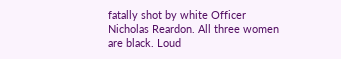fatally shot by white Officer Nicholas Reardon. All three women are black. Loud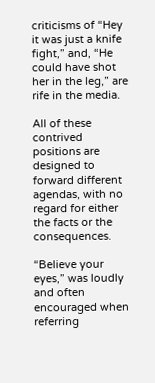criticisms of “Hey it was just a knife fight,” and, “He could have shot her in the leg,” are rife in the media.

All of these contrived positions are designed to forward different agendas, with no regard for either the facts or the consequences.

“Believe your eyes,” was loudly and often encouraged when referring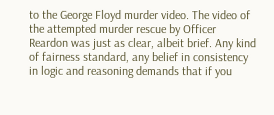to the George Floyd murder video. The video of the attempted murder rescue by Officer Reardon was just as clear, albeit brief. Any kind of fairness standard, any belief in consistency in logic and reasoning demands that if you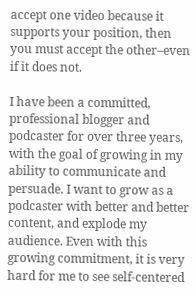accept one video because it supports your position, then you must accept the other–even if it does not.

I have been a committed, professional blogger and podcaster for over three years, with the goal of growing in my ability to communicate and persuade. I want to grow as a podcaster with better and better content, and explode my audience. Even with this growing commitment, it is very hard for me to see self-centered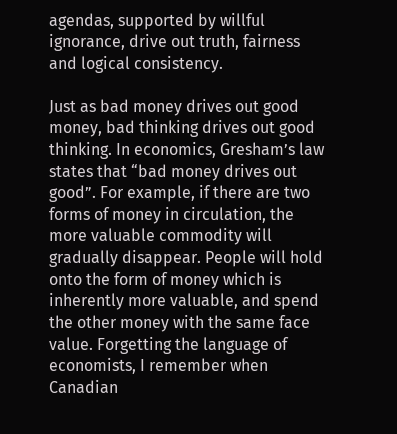agendas, supported by willful ignorance, drive out truth, fairness and logical consistency.

Just as bad money drives out good money, bad thinking drives out good thinking. In economics, Gresham’s law states that “bad money drives out good”. For example, if there are two forms of money in circulation, the more valuable commodity will gradually disappear. People will hold onto the form of money which is inherently more valuable, and spend the other money with the same face value. Forgetting the language of economists, I remember when Canadian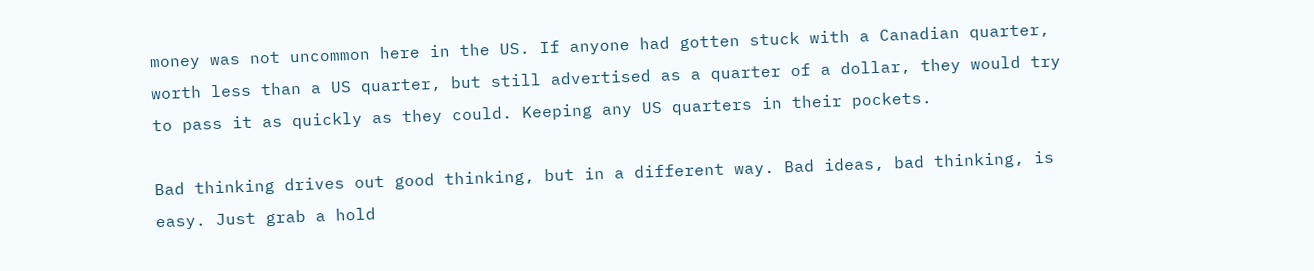money was not uncommon here in the US. If anyone had gotten stuck with a Canadian quarter, worth less than a US quarter, but still advertised as a quarter of a dollar, they would try to pass it as quickly as they could. Keeping any US quarters in their pockets.

Bad thinking drives out good thinking, but in a different way. Bad ideas, bad thinking, is easy. Just grab a hold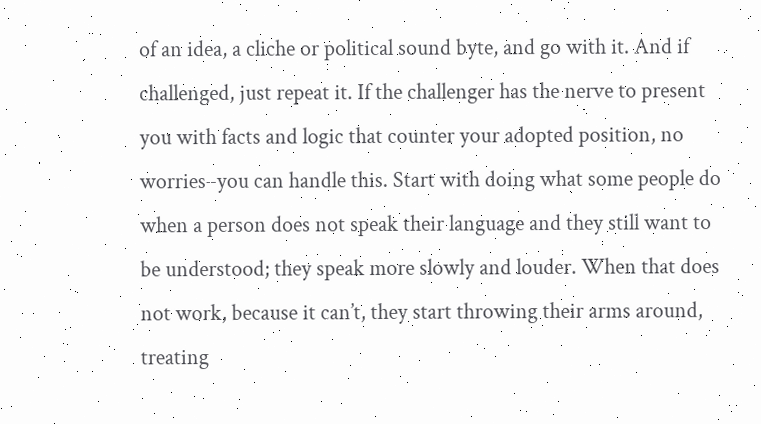of an idea, a cliche or political sound byte, and go with it. And if challenged, just repeat it. If the challenger has the nerve to present you with facts and logic that counter your adopted position, no worries–you can handle this. Start with doing what some people do when a person does not speak their language and they still want to be understood; they speak more slowly and louder. When that does not work, because it can’t, they start throwing their arms around, treating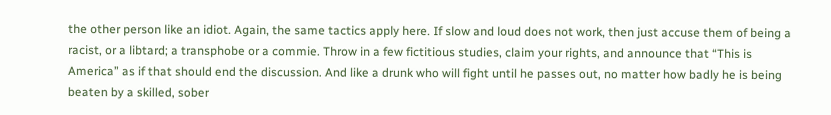the other person like an idiot. Again, the same tactics apply here. If slow and loud does not work, then just accuse them of being a racist, or a libtard; a transphobe or a commie. Throw in a few fictitious studies, claim your rights, and announce that “This is America” as if that should end the discussion. And like a drunk who will fight until he passes out, no matter how badly he is being beaten by a skilled, sober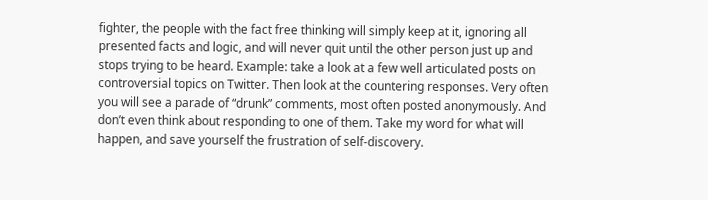fighter, the people with the fact free thinking will simply keep at it, ignoring all presented facts and logic, and will never quit until the other person just up and stops trying to be heard. Example: take a look at a few well articulated posts on controversial topics on Twitter. Then look at the countering responses. Very often you will see a parade of “drunk” comments, most often posted anonymously. And don’t even think about responding to one of them. Take my word for what will happen, and save yourself the frustration of self-discovery.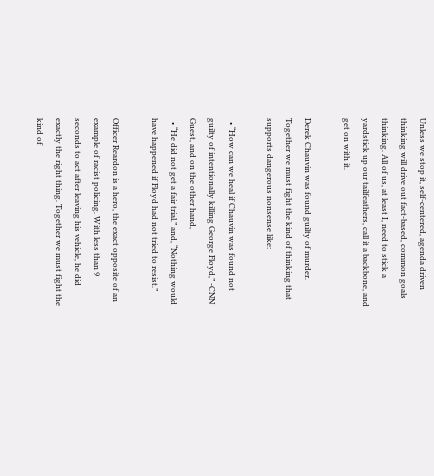Unless we stop it, self-centered, agenda driven thinking will drive out fact-based, common goals thinking. All of us, at least I, need to stick a yardstick up our tailfeathers, call it a backbone, and get on with it.

Derek Chauvin was found guilty of murder. Together we must fight the kind of thinking that supports dangerous nonsense like:

  • “How can we heal if Chauvin was found not guilty of intentionally killing George Floyd,” -CNN Guest, and on the other hand,
  • “He did not get a fair trial.” and, “Nothing would have happened if Floyd had not tried to resist.”

Officer Reardon is a hero, the exact opposite of an example of racist policing. With less than 9 seconds to act after leaving his vehicle, he did exactly the right thing. Together we must fight the kind of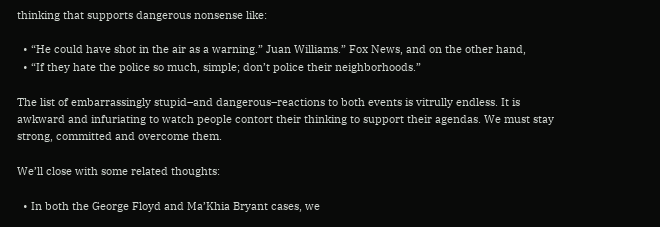thinking that supports dangerous nonsense like:

  • “He could have shot in the air as a warning.” Juan Williams.” Fox News, and on the other hand,
  • “If they hate the police so much, simple; don’t police their neighborhoods.”

The list of embarrassingly stupid–and dangerous–reactions to both events is vitrully endless. It is awkward and infuriating to watch people contort their thinking to support their agendas. We must stay strong, committed and overcome them.

We’ll close with some related thoughts:

  • In both the George Floyd and Ma’Khia Bryant cases, we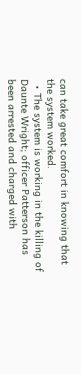can take great comfort in knowing that the system worked.
  • The system is working in the killing of Daunte Wright; officer Patterson has been arrested and charged with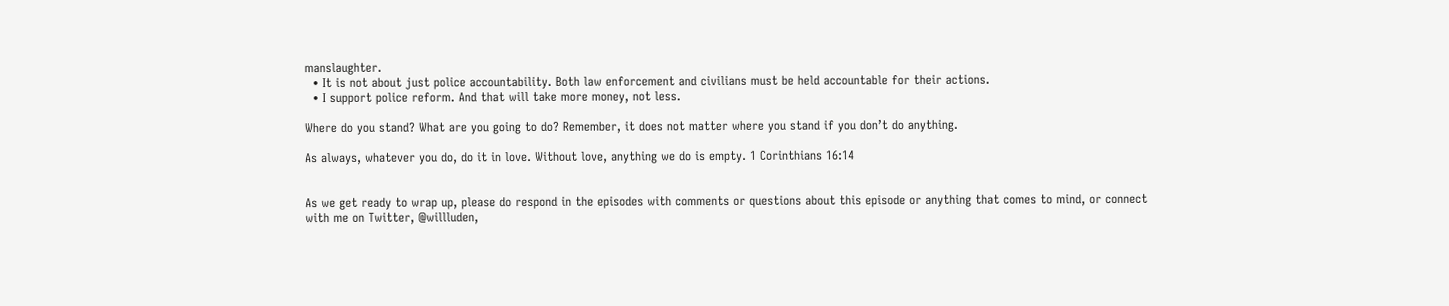manslaughter.
  • It is not about just police accountability. Both law enforcement and civilians must be held accountable for their actions.
  • I support police reform. And that will take more money, not less.

Where do you stand? What are you going to do? Remember, it does not matter where you stand if you don’t do anything.

As always, whatever you do, do it in love. Without love, anything we do is empty. 1 Corinthians 16:14


As we get ready to wrap up, please do respond in the episodes with comments or questions about this episode or anything that comes to mind, or connect with me on Twitter, @willluden,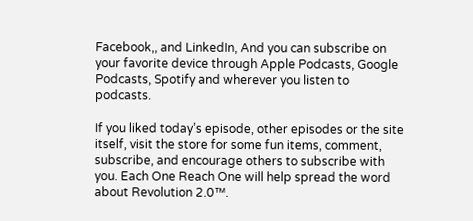Facebook,, and LinkedIn, And you can subscribe on your favorite device through Apple Podcasts, Google Podcasts, Spotify and wherever you listen to podcasts.

If you liked today’s episode, other episodes or the site itself, visit the store for some fun items, comment, subscribe, and encourage others to subscribe with you. Each One Reach One will help spread the word about Revolution 2.0™.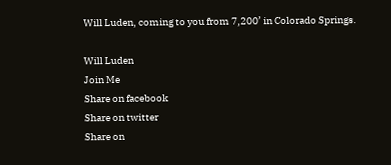Will Luden, coming to you from 7,200’ in Colorado Springs.

Will Luden
Join Me
Share on facebook
Share on twitter
Share on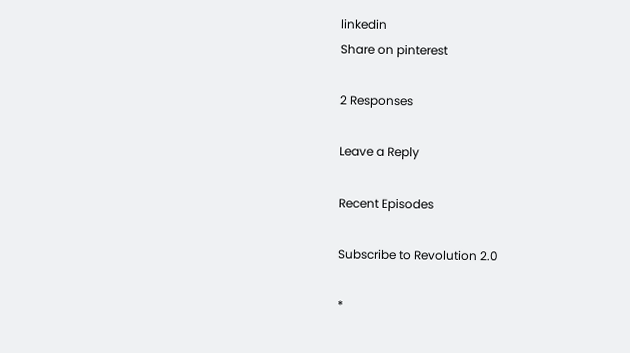linkedin
Share on pinterest

2 Responses

Leave a Reply

Recent Episodes

Subscribe to Revolution 2.0

*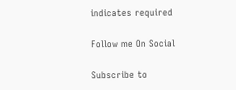indicates required

Follow me On Social

Subscribe to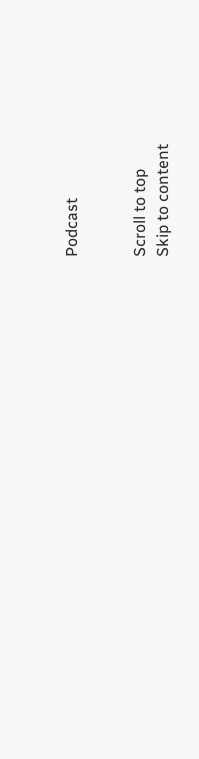Podcast


Scroll to top
Skip to content